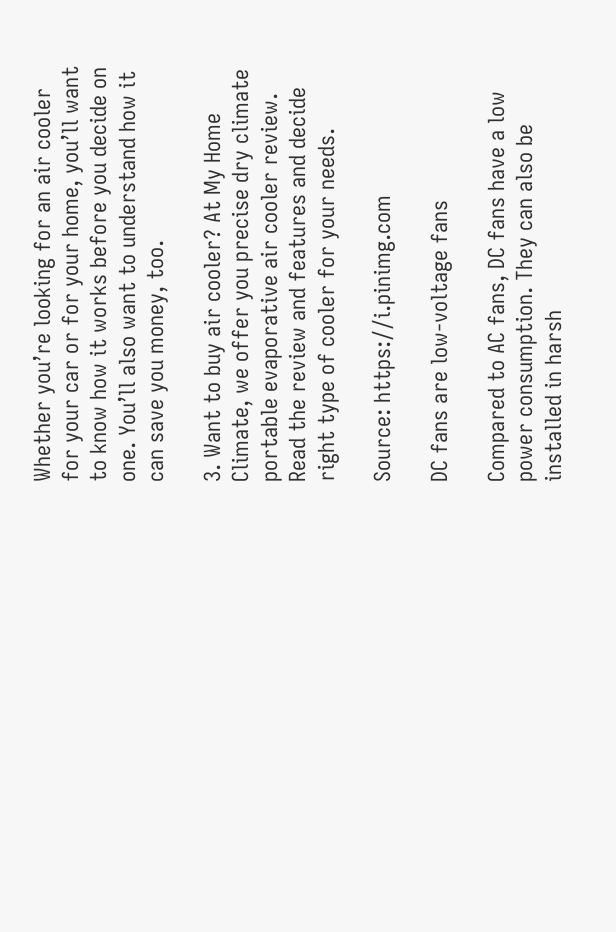Whether you’re looking for an air cooler for your car or for your home, you’ll want to know how it works before you decide on one. You’ll also want to understand how it can save you money, too.

3. Want to buy air cooler? At My Home Climate, we offer you precise dry climate portable evaporative air cooler review. Read the review and features and decide right type of cooler for your needs.

Source: https://i.pinimg.com

DC fans are low-voltage fans

Compared to AC fans, DC fans have a low power consumption. They can also be installed in harsh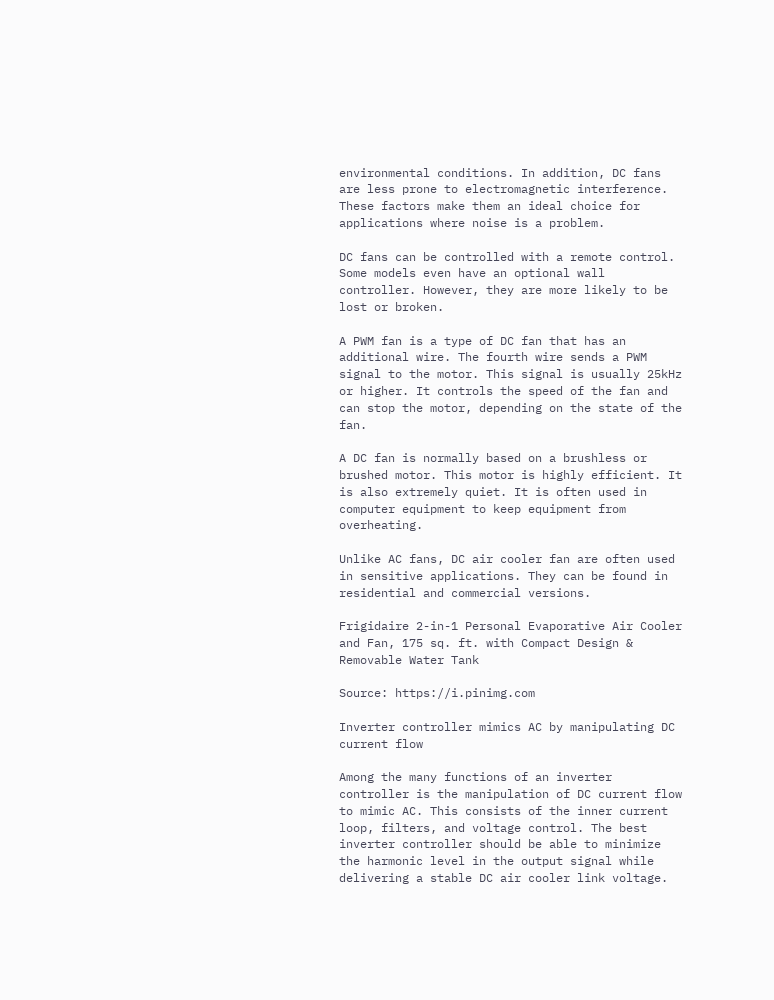environmental conditions. In addition, DC fans are less prone to electromagnetic interference. These factors make them an ideal choice for applications where noise is a problem.

DC fans can be controlled with a remote control. Some models even have an optional wall controller. However, they are more likely to be lost or broken.

A PWM fan is a type of DC fan that has an additional wire. The fourth wire sends a PWM signal to the motor. This signal is usually 25kHz or higher. It controls the speed of the fan and can stop the motor, depending on the state of the fan.

A DC fan is normally based on a brushless or brushed motor. This motor is highly efficient. It is also extremely quiet. It is often used in computer equipment to keep equipment from overheating.

Unlike AC fans, DC air cooler fan are often used in sensitive applications. They can be found in residential and commercial versions.

Frigidaire 2-in-1 Personal Evaporative Air Cooler and Fan, 175 sq. ft. with Compact Design & Removable Water Tank

Source: https://i.pinimg.com

Inverter controller mimics AC by manipulating DC current flow

Among the many functions of an inverter controller is the manipulation of DC current flow to mimic AC. This consists of the inner current loop, filters, and voltage control. The best inverter controller should be able to minimize the harmonic level in the output signal while delivering a stable DC air cooler link voltage.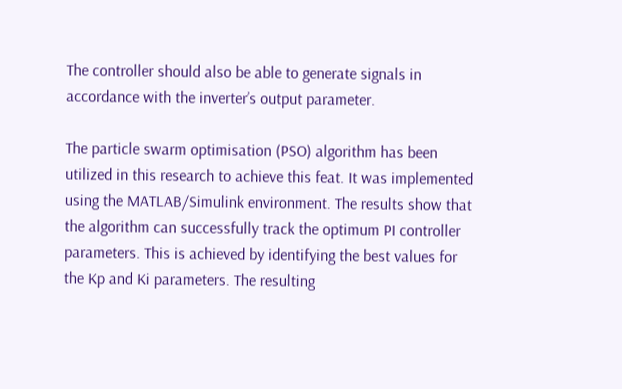The controller should also be able to generate signals in accordance with the inverter’s output parameter.

The particle swarm optimisation (PSO) algorithm has been utilized in this research to achieve this feat. It was implemented using the MATLAB/Simulink environment. The results show that the algorithm can successfully track the optimum PI controller parameters. This is achieved by identifying the best values for the Kp and Ki parameters. The resulting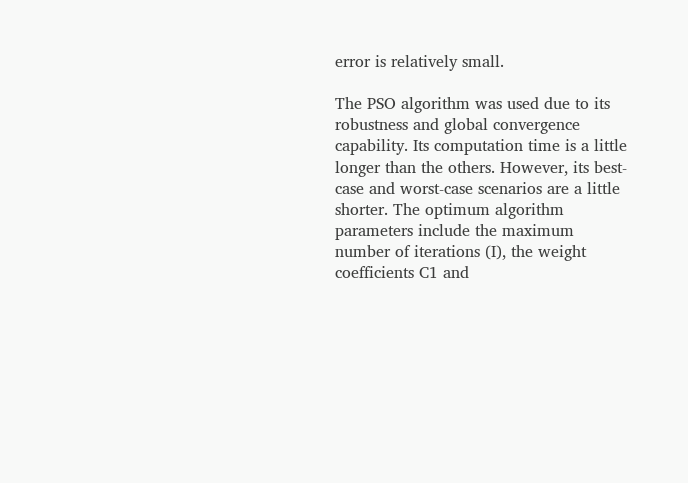error is relatively small.

The PSO algorithm was used due to its robustness and global convergence capability. Its computation time is a little longer than the others. However, its best-case and worst-case scenarios are a little shorter. The optimum algorithm parameters include the maximum number of iterations (I), the weight coefficients C1 and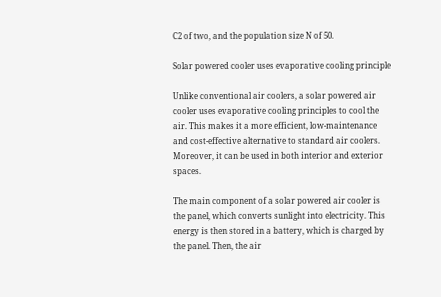C2 of two, and the population size N of 50.

Solar powered cooler uses evaporative cooling principle

Unlike conventional air coolers, a solar powered air cooler uses evaporative cooling principles to cool the air. This makes it a more efficient, low-maintenance and cost-effective alternative to standard air coolers. Moreover, it can be used in both interior and exterior spaces.

The main component of a solar powered air cooler is the panel, which converts sunlight into electricity. This energy is then stored in a battery, which is charged by the panel. Then, the air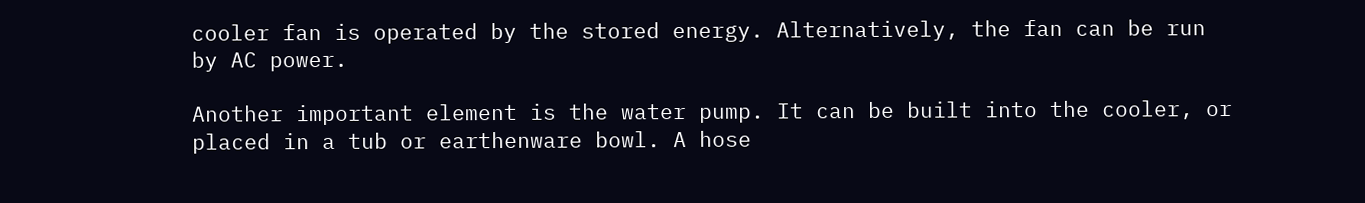cooler fan is operated by the stored energy. Alternatively, the fan can be run by AC power.

Another important element is the water pump. It can be built into the cooler, or placed in a tub or earthenware bowl. A hose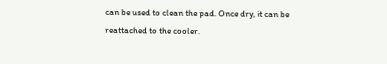can be used to clean the pad. Once dry, it can be reattached to the cooler.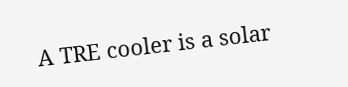A TRE cooler is a solar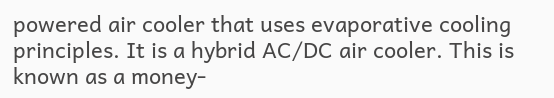powered air cooler that uses evaporative cooling principles. It is a hybrid AC/DC air cooler. This is known as a money-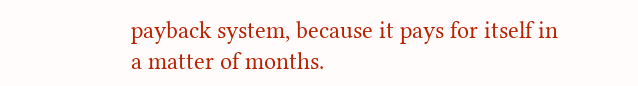payback system, because it pays for itself in a matter of months.